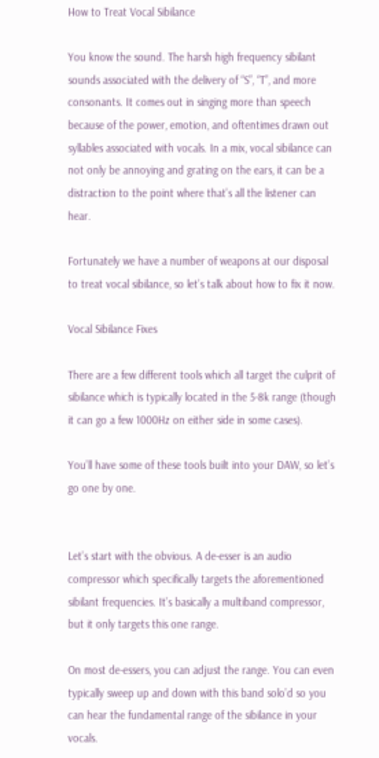How to Treat Vocal Sibilance

You know the sound. The harsh high frequency sibilant sounds associated with the delivery of “S”, “T”, and more consonants. It comes out in singing more than speech because of the power, emotion, and oftentimes drawn out syllables associated with vocals. In a mix, vocal sibilance can not only be annoying and grating on the ears, it can be a distraction to the point where that’s all the listener can hear.

Fortunately we have a number of weapons at our disposal to treat vocal sibilance, so let’s talk about how to fix it now.

Vocal Sibilance Fixes

There are a few different tools which all target the culprit of sibilance which is typically located in the 5-8k range (though it can go a few 1000Hz on either side in some cases).

You’ll have some of these tools built into your DAW, so let’s go one by one.


Let’s start with the obvious. A de-esser is an audio compressor which specifically targets the aforementioned sibilant frequencies. It’s basically a multiband compressor, but it only targets this one range.

On most de-essers, you can adjust the range. You can even typically sweep up and down with this band solo’d so you can hear the fundamental range of the sibilance in your vocals.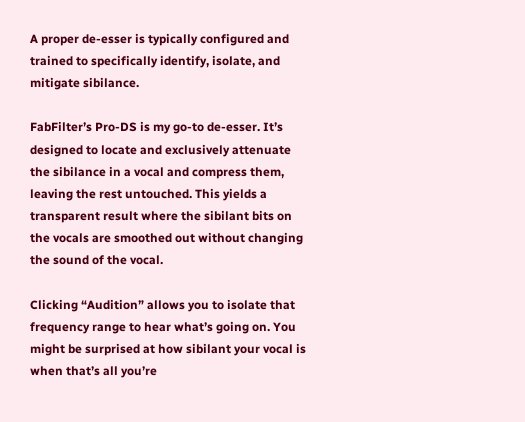A proper de-esser is typically configured and trained to specifically identify, isolate, and mitigate sibilance.

FabFilter’s Pro-DS is my go-to de-esser. It’s designed to locate and exclusively attenuate the sibilance in a vocal and compress them, leaving the rest untouched. This yields a transparent result where the sibilant bits on the vocals are smoothed out without changing the sound of the vocal.

Clicking “Audition” allows you to isolate that frequency range to hear what’s going on. You might be surprised at how sibilant your vocal is when that’s all you’re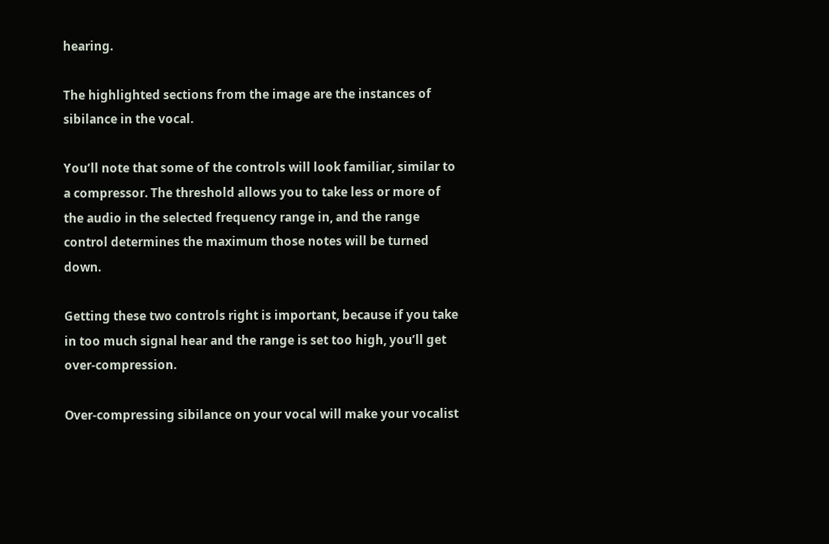hearing.

The highlighted sections from the image are the instances of sibilance in the vocal.

You’ll note that some of the controls will look familiar, similar to a compressor. The threshold allows you to take less or more of the audio in the selected frequency range in, and the range control determines the maximum those notes will be turned down.

Getting these two controls right is important, because if you take in too much signal hear and the range is set too high, you’ll get over-compression.

Over-compressing sibilance on your vocal will make your vocalist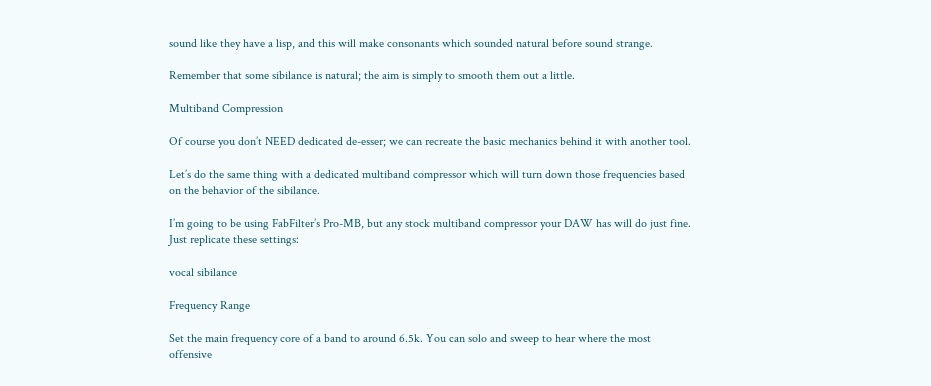sound like they have a lisp, and this will make consonants which sounded natural before sound strange.

Remember that some sibilance is natural; the aim is simply to smooth them out a little.

Multiband Compression

Of course you don’t NEED dedicated de-esser; we can recreate the basic mechanics behind it with another tool.

Let’s do the same thing with a dedicated multiband compressor which will turn down those frequencies based on the behavior of the sibilance.

I’m going to be using FabFilter’s Pro-MB, but any stock multiband compressor your DAW has will do just fine. Just replicate these settings:

vocal sibilance

Frequency Range

Set the main frequency core of a band to around 6.5k. You can solo and sweep to hear where the most offensive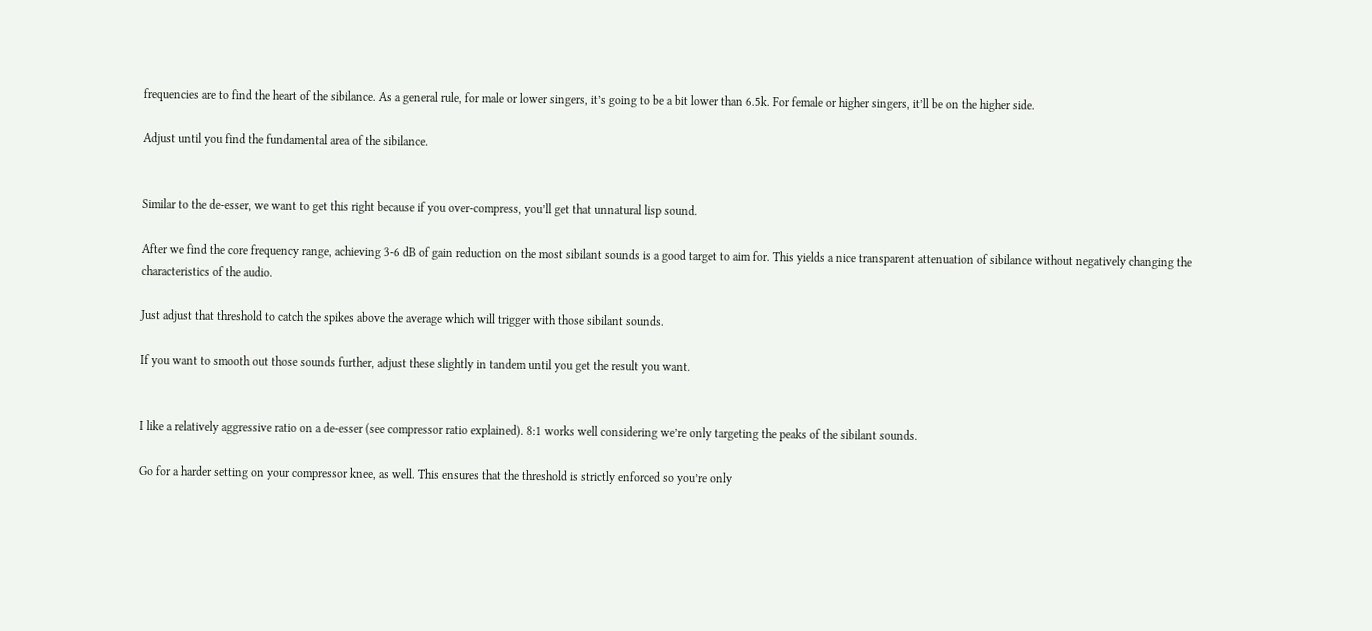frequencies are to find the heart of the sibilance. As a general rule, for male or lower singers, it’s going to be a bit lower than 6.5k. For female or higher singers, it’ll be on the higher side.

Adjust until you find the fundamental area of the sibilance.


Similar to the de-esser, we want to get this right because if you over-compress, you’ll get that unnatural lisp sound.

After we find the core frequency range, achieving 3-6 dB of gain reduction on the most sibilant sounds is a good target to aim for. This yields a nice transparent attenuation of sibilance without negatively changing the characteristics of the audio.

Just adjust that threshold to catch the spikes above the average which will trigger with those sibilant sounds.

If you want to smooth out those sounds further, adjust these slightly in tandem until you get the result you want.


I like a relatively aggressive ratio on a de-esser (see compressor ratio explained). 8:1 works well considering we’re only targeting the peaks of the sibilant sounds.

Go for a harder setting on your compressor knee, as well. This ensures that the threshold is strictly enforced so you’re only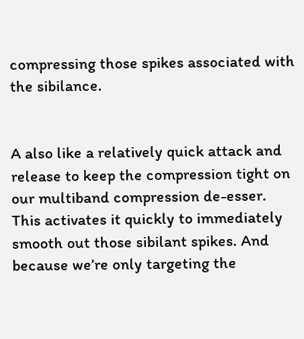compressing those spikes associated with the sibilance.


A also like a relatively quick attack and release to keep the compression tight on our multiband compression de-esser. This activates it quickly to immediately smooth out those sibilant spikes. And because we’re only targeting the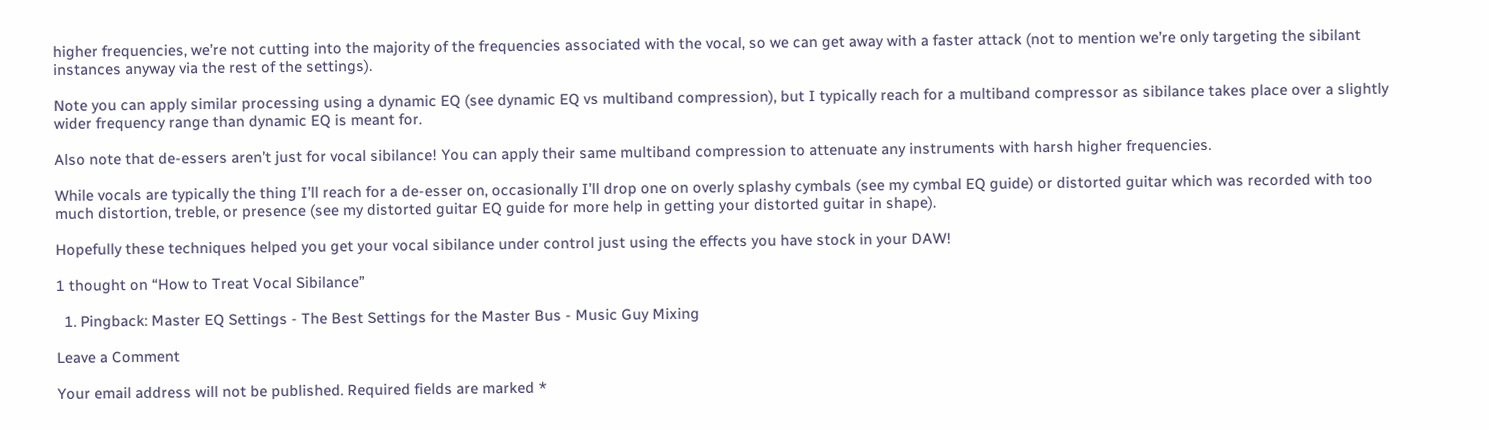higher frequencies, we’re not cutting into the majority of the frequencies associated with the vocal, so we can get away with a faster attack (not to mention we’re only targeting the sibilant instances anyway via the rest of the settings).

Note you can apply similar processing using a dynamic EQ (see dynamic EQ vs multiband compression), but I typically reach for a multiband compressor as sibilance takes place over a slightly wider frequency range than dynamic EQ is meant for.

Also note that de-essers aren’t just for vocal sibilance! You can apply their same multiband compression to attenuate any instruments with harsh higher frequencies.

While vocals are typically the thing I’ll reach for a de-esser on, occasionally I’ll drop one on overly splashy cymbals (see my cymbal EQ guide) or distorted guitar which was recorded with too much distortion, treble, or presence (see my distorted guitar EQ guide for more help in getting your distorted guitar in shape).

Hopefully these techniques helped you get your vocal sibilance under control just using the effects you have stock in your DAW!

1 thought on “How to Treat Vocal Sibilance”

  1. Pingback: Master EQ Settings - The Best Settings for the Master Bus - Music Guy Mixing

Leave a Comment

Your email address will not be published. Required fields are marked *